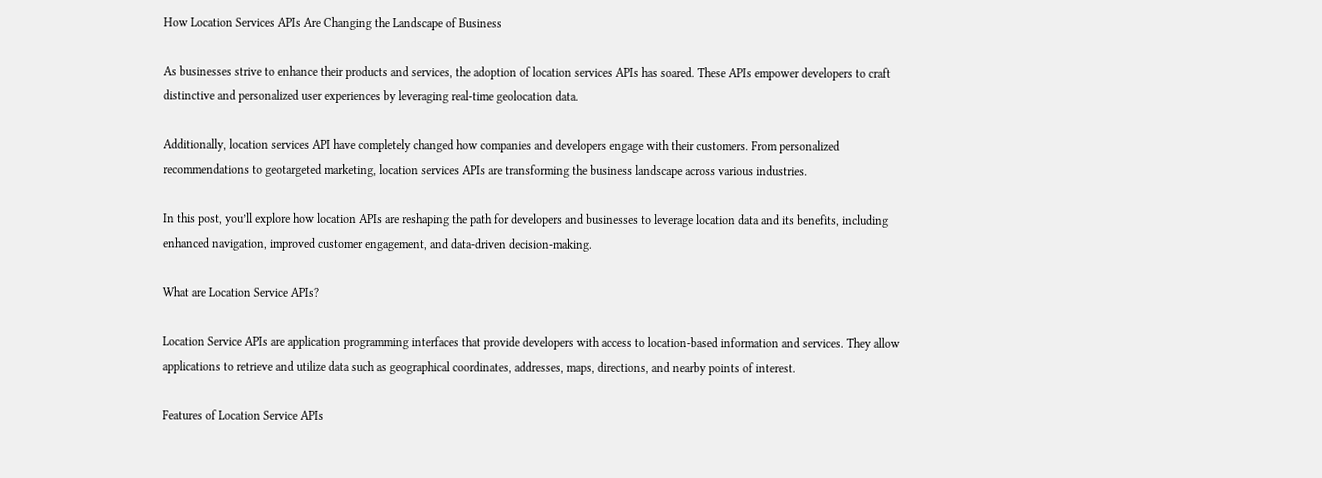How Location Services APIs Are Changing the Landscape of Business

As businesses strive to enhance their products and services, the adoption of location services APIs has soared. These APIs empower developers to craft distinctive and personalized user experiences by leveraging real-time geolocation data.

Additionally, location services API have completely changed how companies and developers engage with their customers. From personalized recommendations to geotargeted marketing, location services APIs are transforming the business landscape across various industries.

In this post, you’ll explore how location APIs are reshaping the path for developers and businesses to leverage location data and its benefits, including enhanced navigation, improved customer engagement, and data-driven decision-making.

What are Location Service APIs?

Location Service APIs are application programming interfaces that provide developers with access to location-based information and services. They allow applications to retrieve and utilize data such as geographical coordinates, addresses, maps, directions, and nearby points of interest.

Features of Location Service APIs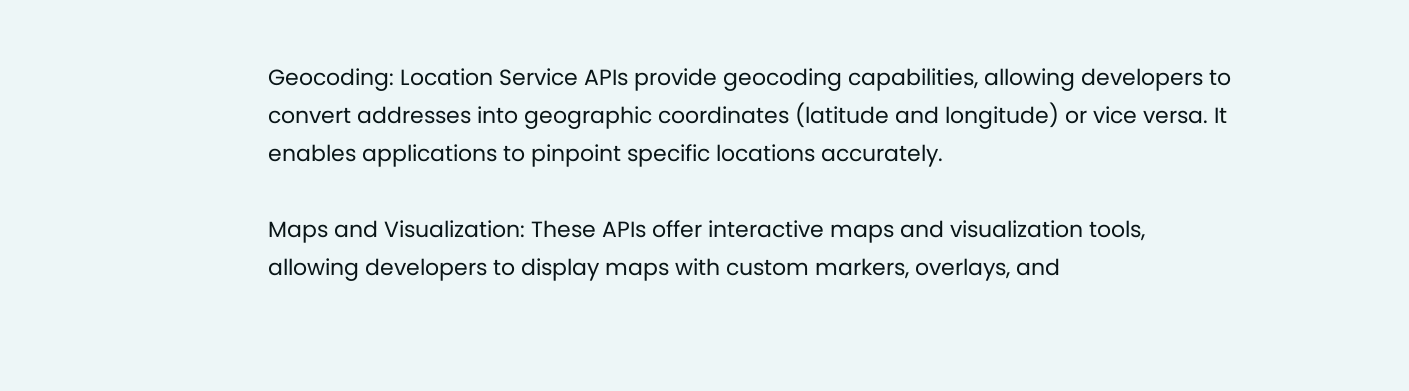Geocoding: Location Service APIs provide geocoding capabilities, allowing developers to convert addresses into geographic coordinates (latitude and longitude) or vice versa. It enables applications to pinpoint specific locations accurately.

Maps and Visualization: These APIs offer interactive maps and visualization tools, allowing developers to display maps with custom markers, overlays, and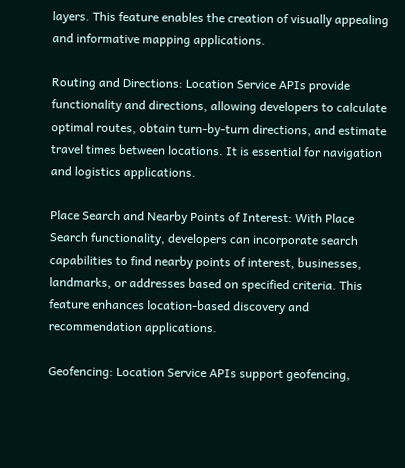layers. This feature enables the creation of visually appealing and informative mapping applications.

Routing and Directions: Location Service APIs provide functionality and directions, allowing developers to calculate optimal routes, obtain turn-by-turn directions, and estimate travel times between locations. It is essential for navigation and logistics applications.

Place Search and Nearby Points of Interest: With Place Search functionality, developers can incorporate search capabilities to find nearby points of interest, businesses, landmarks, or addresses based on specified criteria. This feature enhances location-based discovery and recommendation applications.

Geofencing: Location Service APIs support geofencing,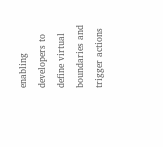enabling developers to define virtual boundaries and trigger actions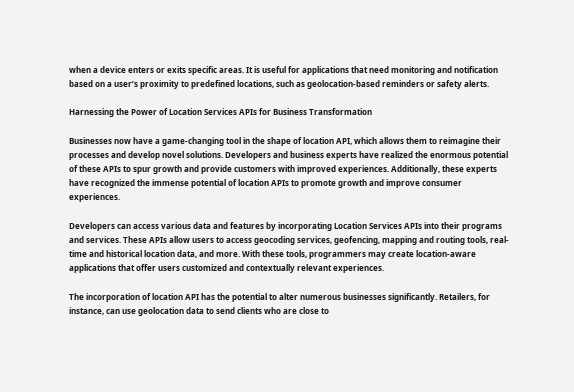when a device enters or exits specific areas. It is useful for applications that need monitoring and notification based on a user’s proximity to predefined locations, such as geolocation-based reminders or safety alerts.

Harnessing the Power of Location Services APIs for Business Transformation

Businesses now have a game-changing tool in the shape of location API, which allows them to reimagine their processes and develop novel solutions. Developers and business experts have realized the enormous potential of these APIs to spur growth and provide customers with improved experiences. Additionally, these experts have recognized the immense potential of location APIs to promote growth and improve consumer experiences.

Developers can access various data and features by incorporating Location Services APIs into their programs and services. These APIs allow users to access geocoding services, geofencing, mapping and routing tools, real-time and historical location data, and more. With these tools, programmers may create location-aware applications that offer users customized and contextually relevant experiences.

The incorporation of location API has the potential to alter numerous businesses significantly. Retailers, for instance, can use geolocation data to send clients who are close to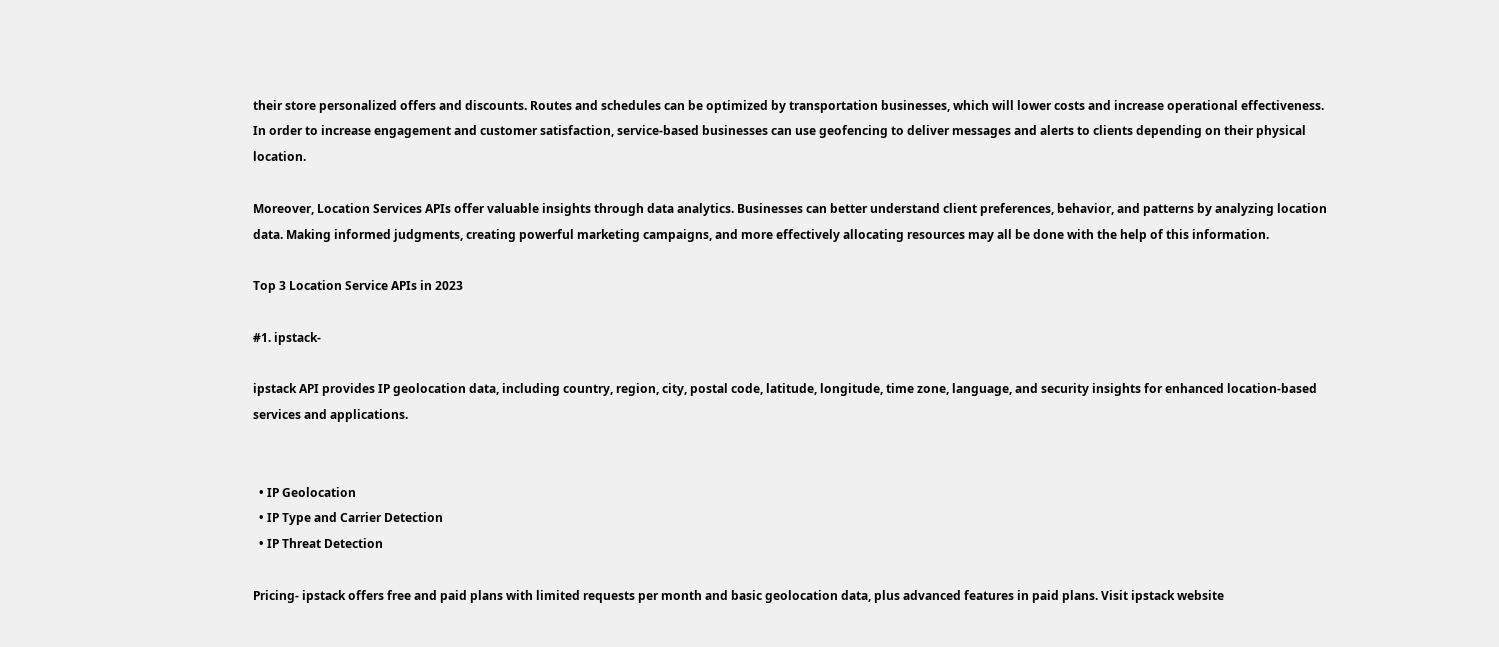their store personalized offers and discounts. Routes and schedules can be optimized by transportation businesses, which will lower costs and increase operational effectiveness. In order to increase engagement and customer satisfaction, service-based businesses can use geofencing to deliver messages and alerts to clients depending on their physical location.

Moreover, Location Services APIs offer valuable insights through data analytics. Businesses can better understand client preferences, behavior, and patterns by analyzing location data. Making informed judgments, creating powerful marketing campaigns, and more effectively allocating resources may all be done with the help of this information.

Top 3 Location Service APIs in 2023

#1. ipstack-

ipstack API provides IP geolocation data, including country, region, city, postal code, latitude, longitude, time zone, language, and security insights for enhanced location-based services and applications.


  • IP Geolocation
  • IP Type and Carrier Detection
  • IP Threat Detection

Pricing- ipstack offers free and paid plans with limited requests per month and basic geolocation data, plus advanced features in paid plans. Visit ipstack website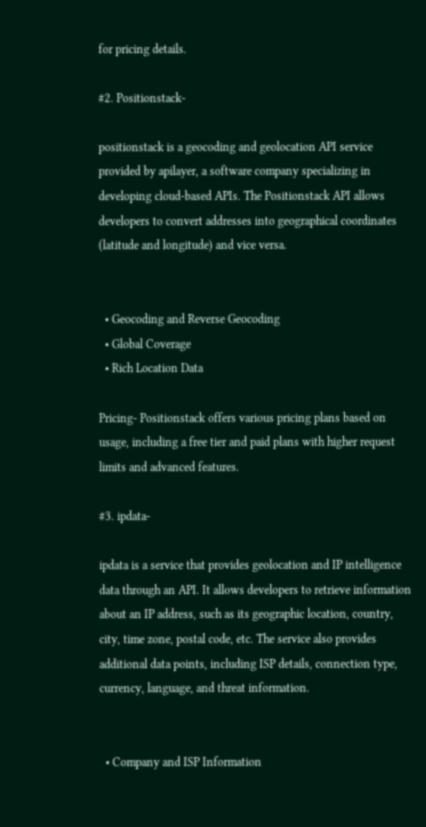for pricing details.

#2. Positionstack-

positionstack is a geocoding and geolocation API service provided by apilayer, a software company specializing in developing cloud-based APIs. The Positionstack API allows developers to convert addresses into geographical coordinates (latitude and longitude) and vice versa.


  • Geocoding and Reverse Geocoding
  • Global Coverage
  • Rich Location Data

Pricing- Positionstack offers various pricing plans based on usage, including a free tier and paid plans with higher request limits and advanced features.

#3. ipdata-

ipdata is a service that provides geolocation and IP intelligence data through an API. It allows developers to retrieve information about an IP address, such as its geographic location, country, city, time zone, postal code, etc. The service also provides additional data points, including ISP details, connection type, currency, language, and threat information.


  • Company and ISP Information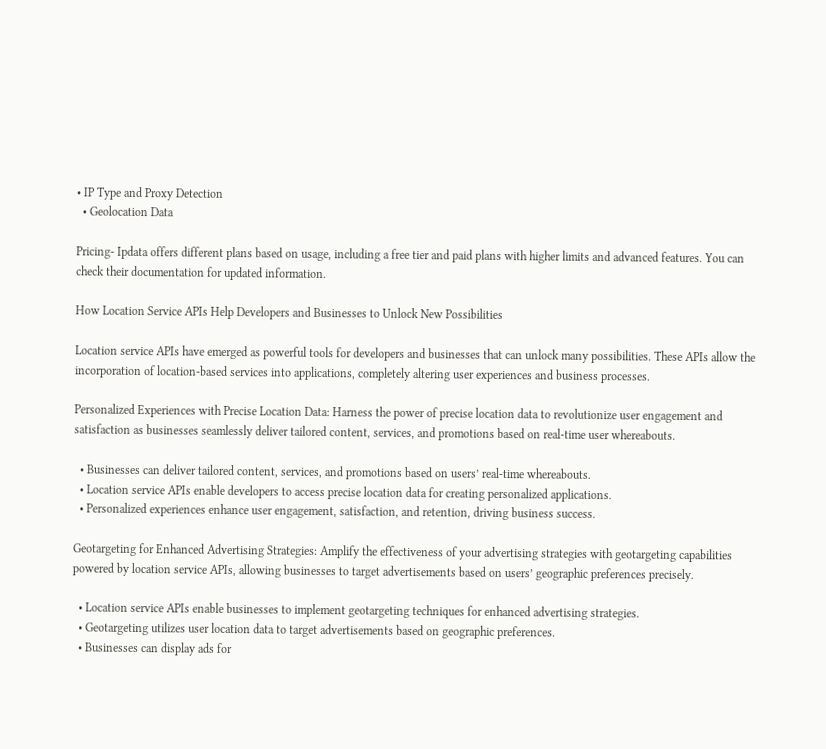• IP Type and Proxy Detection
  • Geolocation Data

Pricing- Ipdata offers different plans based on usage, including a free tier and paid plans with higher limits and advanced features. You can check their documentation for updated information.

How Location Service APIs Help Developers and Businesses to Unlock New Possibilities

Location service APIs have emerged as powerful tools for developers and businesses that can unlock many possibilities. These APIs allow the incorporation of location-based services into applications, completely altering user experiences and business processes.

Personalized Experiences with Precise Location Data: Harness the power of precise location data to revolutionize user engagement and satisfaction as businesses seamlessly deliver tailored content, services, and promotions based on real-time user whereabouts.

  • Businesses can deliver tailored content, services, and promotions based on users’ real-time whereabouts.
  • Location service APIs enable developers to access precise location data for creating personalized applications.
  • Personalized experiences enhance user engagement, satisfaction, and retention, driving business success.

Geotargeting for Enhanced Advertising Strategies: Amplify the effectiveness of your advertising strategies with geotargeting capabilities powered by location service APIs, allowing businesses to target advertisements based on users’ geographic preferences precisely.

  • Location service APIs enable businesses to implement geotargeting techniques for enhanced advertising strategies.
  • Geotargeting utilizes user location data to target advertisements based on geographic preferences.
  • Businesses can display ads for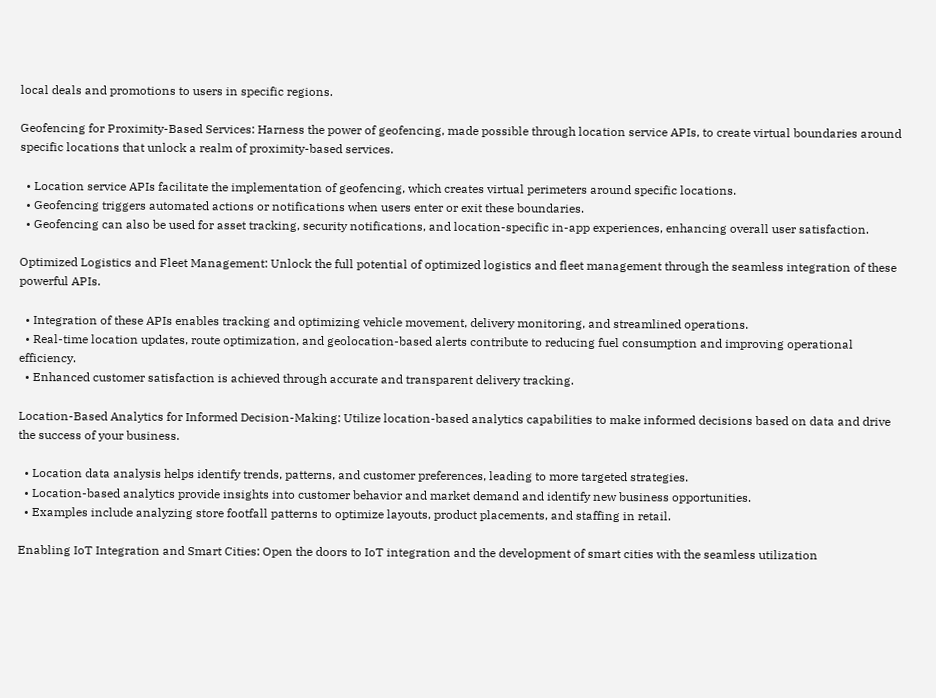local deals and promotions to users in specific regions.

Geofencing for Proximity-Based Services: Harness the power of geofencing, made possible through location service APIs, to create virtual boundaries around specific locations that unlock a realm of proximity-based services.

  • Location service APIs facilitate the implementation of geofencing, which creates virtual perimeters around specific locations.
  • Geofencing triggers automated actions or notifications when users enter or exit these boundaries.
  • Geofencing can also be used for asset tracking, security notifications, and location-specific in-app experiences, enhancing overall user satisfaction.

Optimized Logistics and Fleet Management: Unlock the full potential of optimized logistics and fleet management through the seamless integration of these powerful APIs.

  • Integration of these APIs enables tracking and optimizing vehicle movement, delivery monitoring, and streamlined operations.
  • Real-time location updates, route optimization, and geolocation-based alerts contribute to reducing fuel consumption and improving operational efficiency.
  • Enhanced customer satisfaction is achieved through accurate and transparent delivery tracking.

Location-Based Analytics for Informed Decision-Making: Utilize location-based analytics capabilities to make informed decisions based on data and drive the success of your business.

  • Location data analysis helps identify trends, patterns, and customer preferences, leading to more targeted strategies.
  • Location-based analytics provide insights into customer behavior and market demand and identify new business opportunities.
  • Examples include analyzing store footfall patterns to optimize layouts, product placements, and staffing in retail.

Enabling IoT Integration and Smart Cities: Open the doors to IoT integration and the development of smart cities with the seamless utilization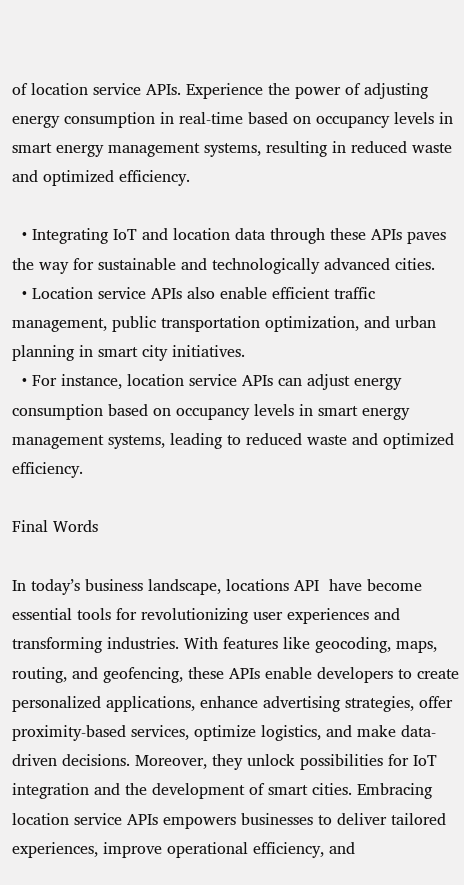of location service APIs. Experience the power of adjusting energy consumption in real-time based on occupancy levels in smart energy management systems, resulting in reduced waste and optimized efficiency.

  • Integrating IoT and location data through these APIs paves the way for sustainable and technologically advanced cities.
  • Location service APIs also enable efficient traffic management, public transportation optimization, and urban planning in smart city initiatives.
  • For instance, location service APIs can adjust energy consumption based on occupancy levels in smart energy management systems, leading to reduced waste and optimized efficiency.

Final Words

In today’s business landscape, locations API  have become essential tools for revolutionizing user experiences and transforming industries. With features like geocoding, maps, routing, and geofencing, these APIs enable developers to create personalized applications, enhance advertising strategies, offer proximity-based services, optimize logistics, and make data-driven decisions. Moreover, they unlock possibilities for IoT integration and the development of smart cities. Embracing location service APIs empowers businesses to deliver tailored experiences, improve operational efficiency, and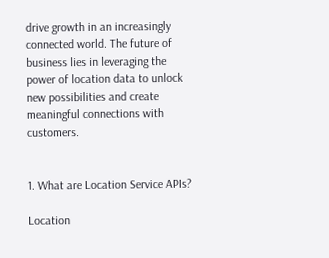drive growth in an increasingly connected world. The future of business lies in leveraging the power of location data to unlock new possibilities and create meaningful connections with customers.


1. What are Location Service APIs?

Location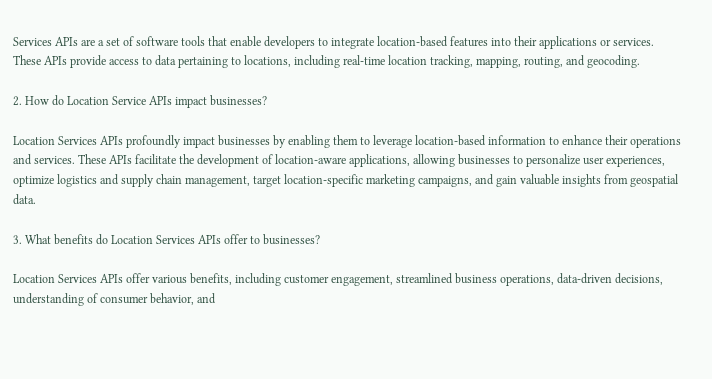Services APIs are a set of software tools that enable developers to integrate location-based features into their applications or services. These APIs provide access to data pertaining to locations, including real-time location tracking, mapping, routing, and geocoding.

2. How do Location Service APIs impact businesses?

Location Services APIs profoundly impact businesses by enabling them to leverage location-based information to enhance their operations and services. These APIs facilitate the development of location-aware applications, allowing businesses to personalize user experiences, optimize logistics and supply chain management, target location-specific marketing campaigns, and gain valuable insights from geospatial data.

3. What benefits do Location Services APIs offer to businesses?

Location Services APIs offer various benefits, including customer engagement, streamlined business operations, data-driven decisions, understanding of consumer behavior, and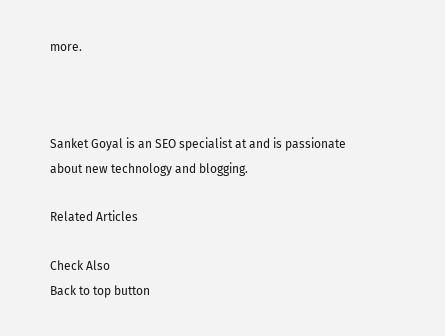more.



Sanket Goyal is an SEO specialist at and is passionate about new technology and blogging.

Related Articles

Check Also
Back to top button